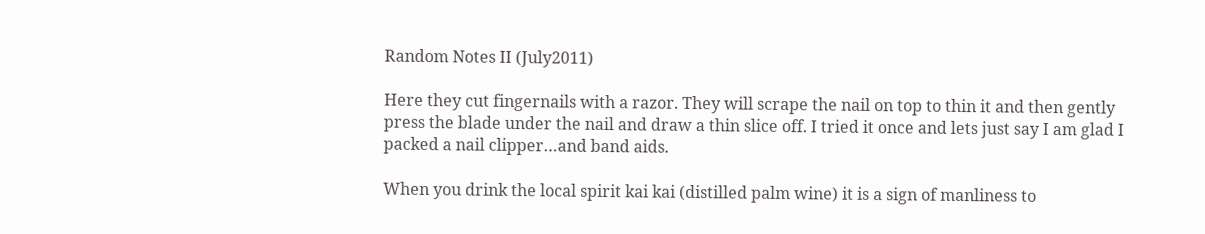Random Notes II (July2011)

Here they cut fingernails with a razor. They will scrape the nail on top to thin it and then gently press the blade under the nail and draw a thin slice off. I tried it once and lets just say I am glad I packed a nail clipper…and band aids.

When you drink the local spirit kai kai (distilled palm wine) it is a sign of manliness to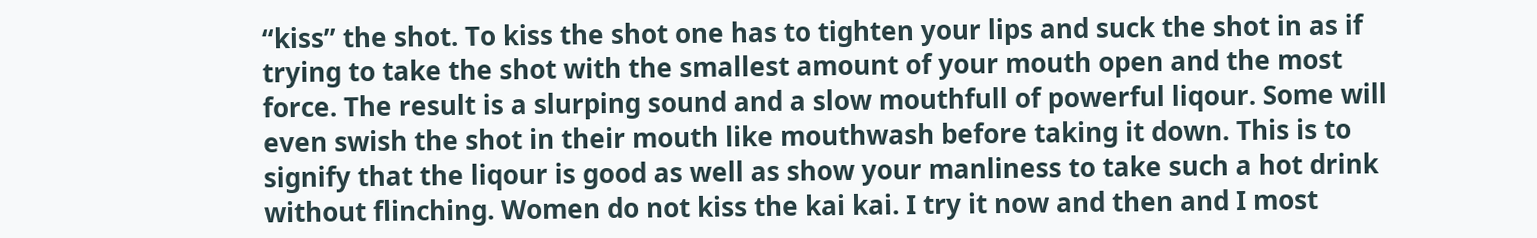“kiss” the shot. To kiss the shot one has to tighten your lips and suck the shot in as if trying to take the shot with the smallest amount of your mouth open and the most force. The result is a slurping sound and a slow mouthfull of powerful liqour. Some will even swish the shot in their mouth like mouthwash before taking it down. This is to signify that the liqour is good as well as show your manliness to take such a hot drink without flinching. Women do not kiss the kai kai. I try it now and then and I most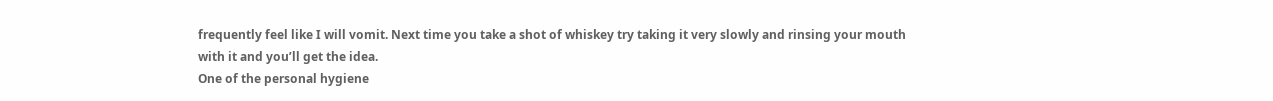frequently feel like I will vomit. Next time you take a shot of whiskey try taking it very slowly and rinsing your mouth with it and you’ll get the idea.
One of the personal hygiene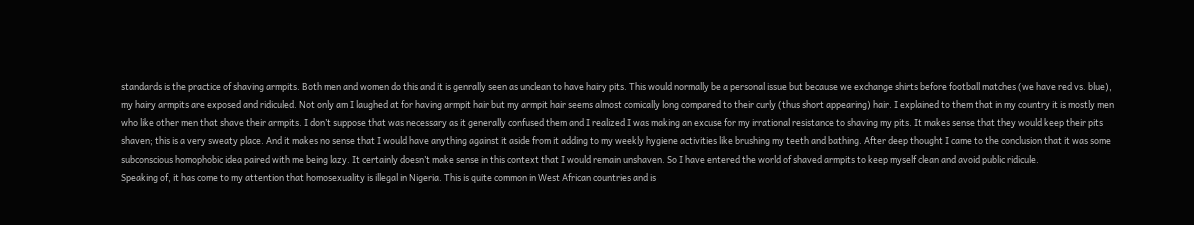standards is the practice of shaving armpits. Both men and women do this and it is genrally seen as unclean to have hairy pits. This would normally be a personal issue but because we exchange shirts before football matches (we have red vs. blue), my hairy armpits are exposed and ridiculed. Not only am I laughed at for having armpit hair but my armpit hair seems almost comically long compared to their curly (thus short appearing) hair. I explained to them that in my country it is mostly men who like other men that shave their armpits. I don’t suppose that was necessary as it generally confused them and I realized I was making an excuse for my irrational resistance to shaving my pits. It makes sense that they would keep their pits shaven; this is a very sweaty place. And it makes no sense that I would have anything against it aside from it adding to my weekly hygiene activities like brushing my teeth and bathing. After deep thought I came to the conclusion that it was some subconscious homophobic idea paired with me being lazy. It certainly doesn’t make sense in this context that I would remain unshaven. So I have entered the world of shaved armpits to keep myself clean and avoid public ridicule.
Speaking of, it has come to my attention that homosexuality is illegal in Nigeria. This is quite common in West African countries and is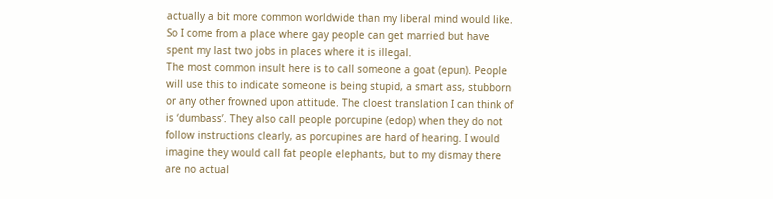actually a bit more common worldwide than my liberal mind would like. So I come from a place where gay people can get married but have spent my last two jobs in places where it is illegal.
The most common insult here is to call someone a goat (epun). People will use this to indicate someone is being stupid, a smart ass, stubborn or any other frowned upon attitude. The cloest translation I can think of is ‘dumbass’. They also call people porcupine (edop) when they do not follow instructions clearly, as porcupines are hard of hearing. I would imagine they would call fat people elephants, but to my dismay there are no actual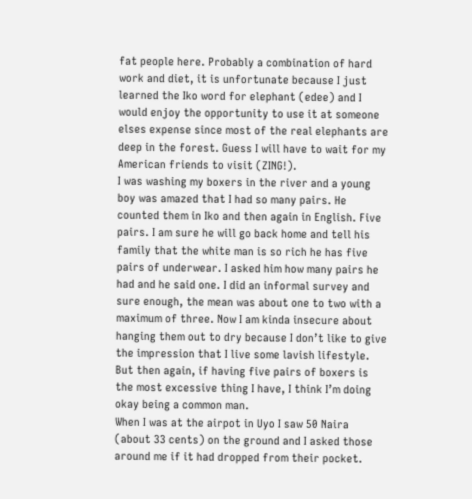fat people here. Probably a combination of hard work and diet, it is unfortunate because I just learned the Iko word for elephant (edee) and I would enjoy the opportunity to use it at someone elses expense since most of the real elephants are deep in the forest. Guess I will have to wait for my American friends to visit (ZING!).
I was washing my boxers in the river and a young boy was amazed that I had so many pairs. He counted them in Iko and then again in English. Five pairs. I am sure he will go back home and tell his family that the white man is so rich he has five pairs of underwear. I asked him how many pairs he had and he said one. I did an informal survey and sure enough, the mean was about one to two with a maximum of three. Now I am kinda insecure about hanging them out to dry because I don’t like to give the impression that I live some lavish lifestyle. But then again, if having five pairs of boxers is the most excessive thing I have, I think I’m doing okay being a common man.
When I was at the airpot in Uyo I saw 50 Naira (about 33 cents) on the ground and I asked those around me if it had dropped from their pocket.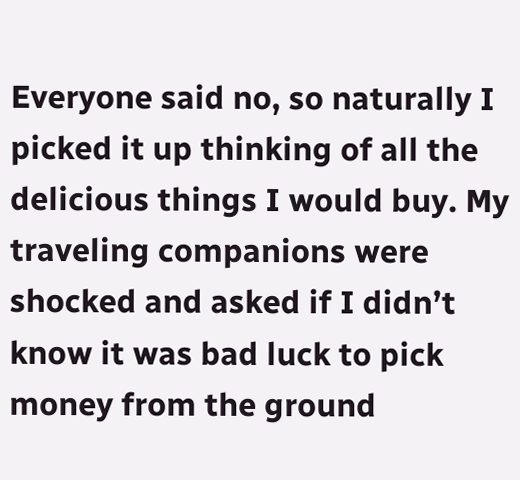Everyone said no, so naturally I picked it up thinking of all the delicious things I would buy. My traveling companions were shocked and asked if I didn’t know it was bad luck to pick money from the ground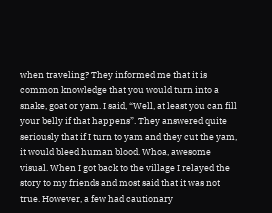when traveling? They informed me that it is common knowledge that you would turn into a snake, goat or yam. I said, “Well, at least you can fill your belly if that happens”. They answered quite seriously that if I turn to yam and they cut the yam, it would bleed human blood. Whoa, awesome visual. When I got back to the village I relayed the story to my friends and most said that it was not true. However, a few had cautionary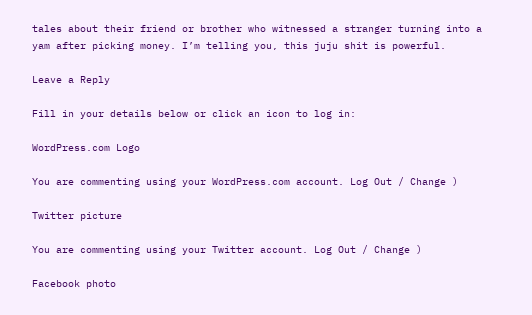tales about their friend or brother who witnessed a stranger turning into a yam after picking money. I’m telling you, this juju shit is powerful.

Leave a Reply

Fill in your details below or click an icon to log in:

WordPress.com Logo

You are commenting using your WordPress.com account. Log Out / Change )

Twitter picture

You are commenting using your Twitter account. Log Out / Change )

Facebook photo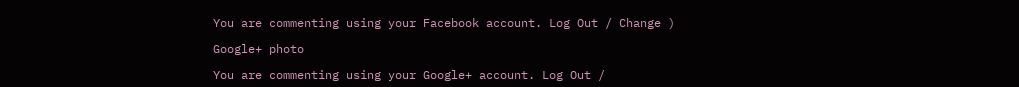You are commenting using your Facebook account. Log Out / Change )

Google+ photo

You are commenting using your Google+ account. Log Out /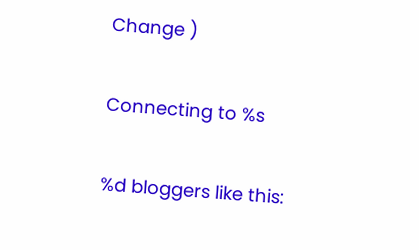Change )

Connecting to %s

%d bloggers like this: